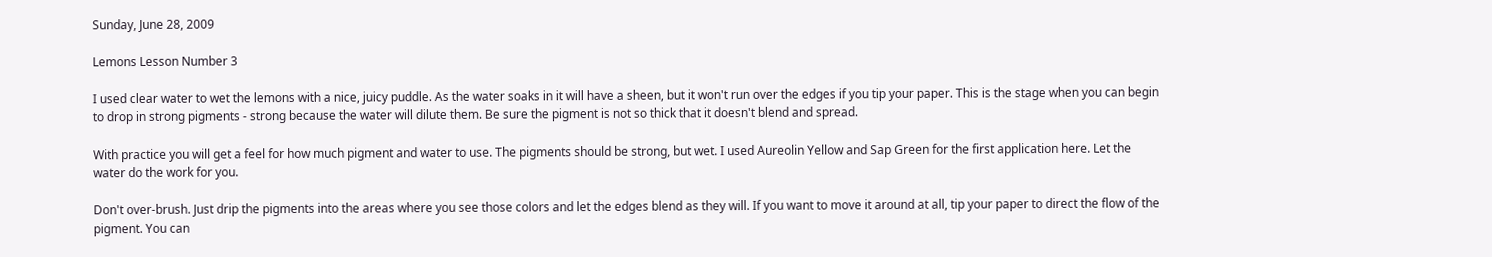Sunday, June 28, 2009

Lemons Lesson Number 3

I used clear water to wet the lemons with a nice, juicy puddle. As the water soaks in it will have a sheen, but it won't run over the edges if you tip your paper. This is the stage when you can begin to drop in strong pigments - strong because the water will dilute them. Be sure the pigment is not so thick that it doesn't blend and spread.

With practice you will get a feel for how much pigment and water to use. The pigments should be strong, but wet. I used Aureolin Yellow and Sap Green for the first application here. Let the water do the work for you.

Don't over-brush. Just drip the pigments into the areas where you see those colors and let the edges blend as they will. If you want to move it around at all, tip your paper to direct the flow of the pigment. You can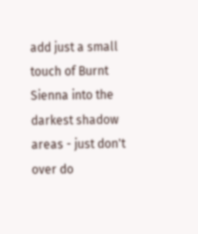add just a small touch of Burnt Sienna into the darkest shadow areas - just don't over do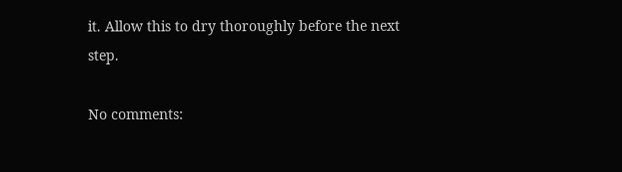it. Allow this to dry thoroughly before the next step.

No comments: